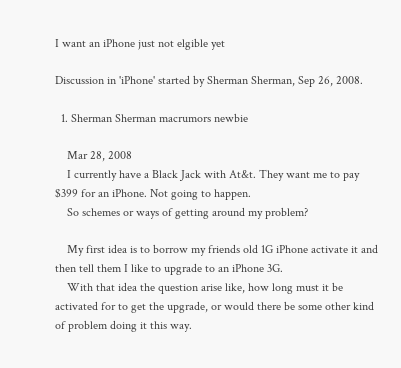I want an iPhone just not elgible yet

Discussion in 'iPhone' started by Sherman Sherman, Sep 26, 2008.

  1. Sherman Sherman macrumors newbie

    Mar 28, 2008
    I currently have a Black Jack with At&t. They want me to pay $399 for an iPhone. Not going to happen.
    So schemes or ways of getting around my problem?

    My first idea is to borrow my friends old 1G iPhone activate it and then tell them I like to upgrade to an iPhone 3G.
    With that idea the question arise like, how long must it be activated for to get the upgrade, or would there be some other kind of problem doing it this way.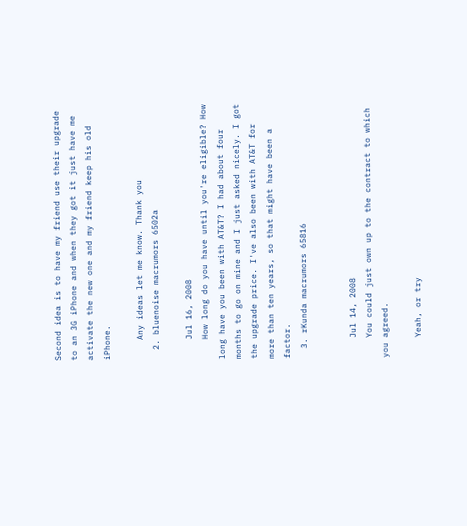Second idea is to have my friend use their upgrade to an 3G iPhone and when they got it just have me activate the new one and my friend keep his old iPhone.

    Any ideas let me know. Thank you
  2. bluenoise macrumors 6502a

    Jul 16, 2008
    How long do you have until you're eligible? How long have you been with AT&T? I had about four months to go on mine and I just asked nicely. I got the upgrade price. I've also been with AT&T for more than ten years, so that might have been a factor.
  3. rKunda macrumors 65816


    Jul 14, 2008
    You could just own up to the contract to which you agreed.

    Yeah, or try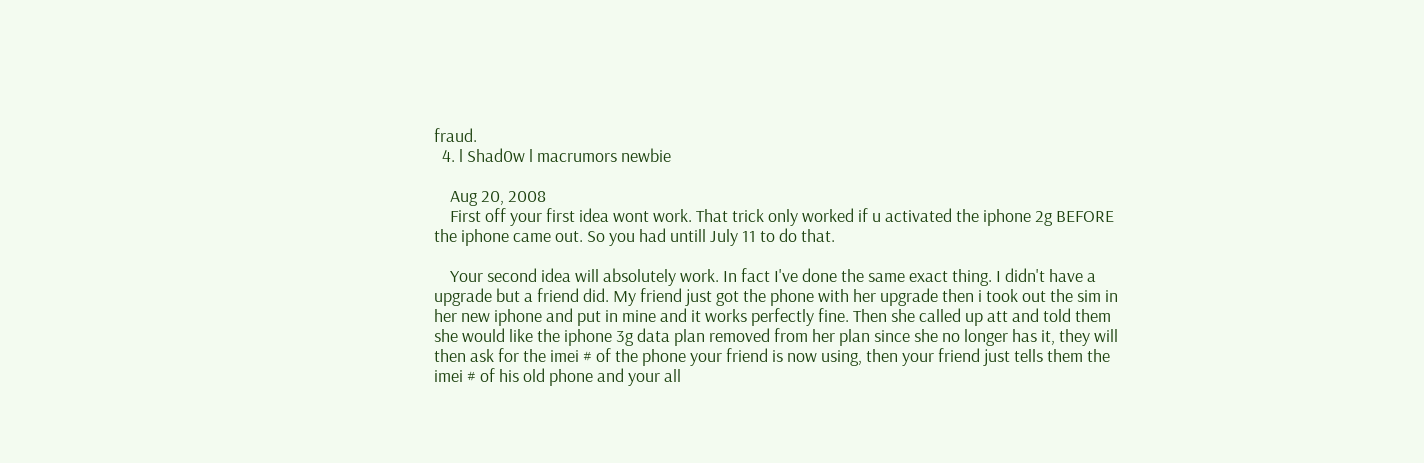fraud.
  4. l Shad0w l macrumors newbie

    Aug 20, 2008
    First off your first idea wont work. That trick only worked if u activated the iphone 2g BEFORE the iphone came out. So you had untill July 11 to do that.

    Your second idea will absolutely work. In fact I've done the same exact thing. I didn't have a upgrade but a friend did. My friend just got the phone with her upgrade then i took out the sim in her new iphone and put in mine and it works perfectly fine. Then she called up att and told them she would like the iphone 3g data plan removed from her plan since she no longer has it, they will then ask for the imei # of the phone your friend is now using, then your friend just tells them the imei # of his old phone and your all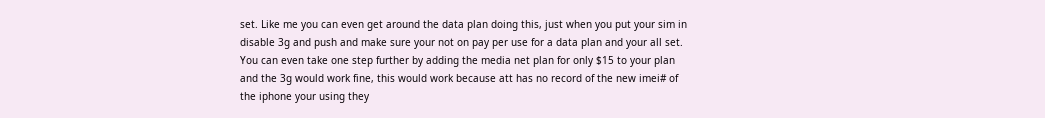set. Like me you can even get around the data plan doing this, just when you put your sim in disable 3g and push and make sure your not on pay per use for a data plan and your all set. You can even take one step further by adding the media net plan for only $15 to your plan and the 3g would work fine, this would work because att has no record of the new imei# of the iphone your using they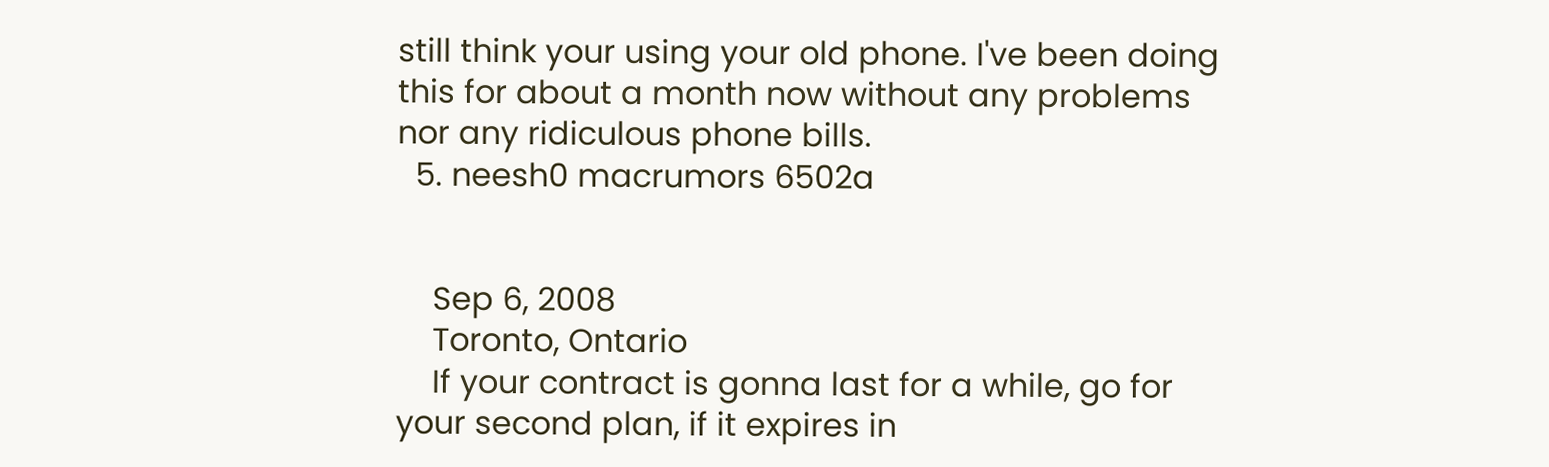still think your using your old phone. I've been doing this for about a month now without any problems nor any ridiculous phone bills.
  5. neesh0 macrumors 6502a


    Sep 6, 2008
    Toronto, Ontario
    If your contract is gonna last for a while, go for your second plan, if it expires in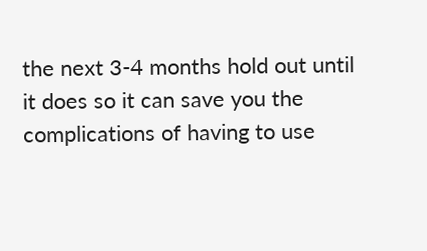the next 3-4 months hold out until it does so it can save you the complications of having to use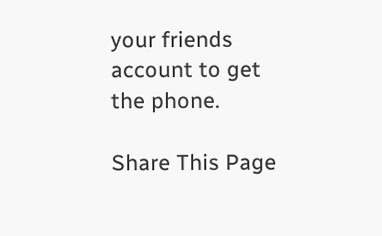your friends account to get the phone.

Share This Page